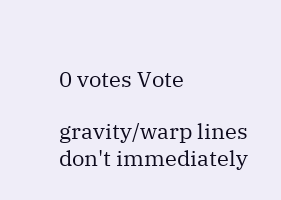0 votes Vote

gravity/warp lines don't immediately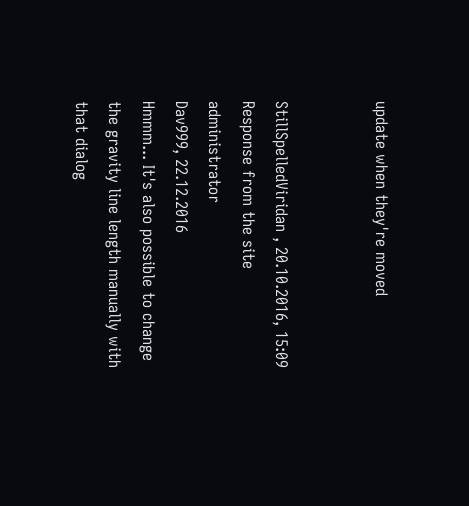update when they're moved


StillSpelledViridan , 20.10.2016, 15:09
Response from the site administrator
Dav999, 22.12.2016
Hmmm... It's also possible to change the gravity line length manually with that dialog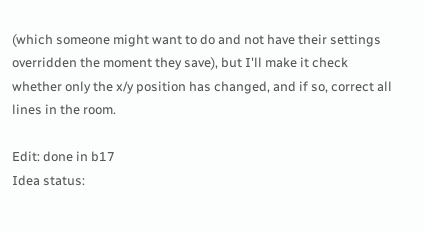(which someone might want to do and not have their settings overridden the moment they save), but I'll make it check whether only the x/y position has changed, and if so, correct all lines in the room.

Edit: done in b17
Idea status: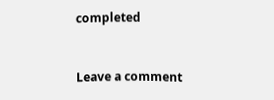completed


Leave a comment